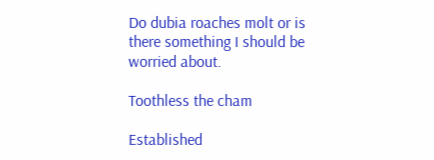Do dubia roaches molt or is there something I should be worried about.

Toothless the cham

Established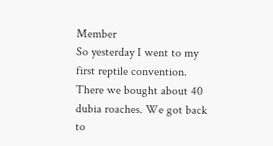Member
So yesterday I went to my first reptile convention. There we bought about 40 dubia roaches. We got back to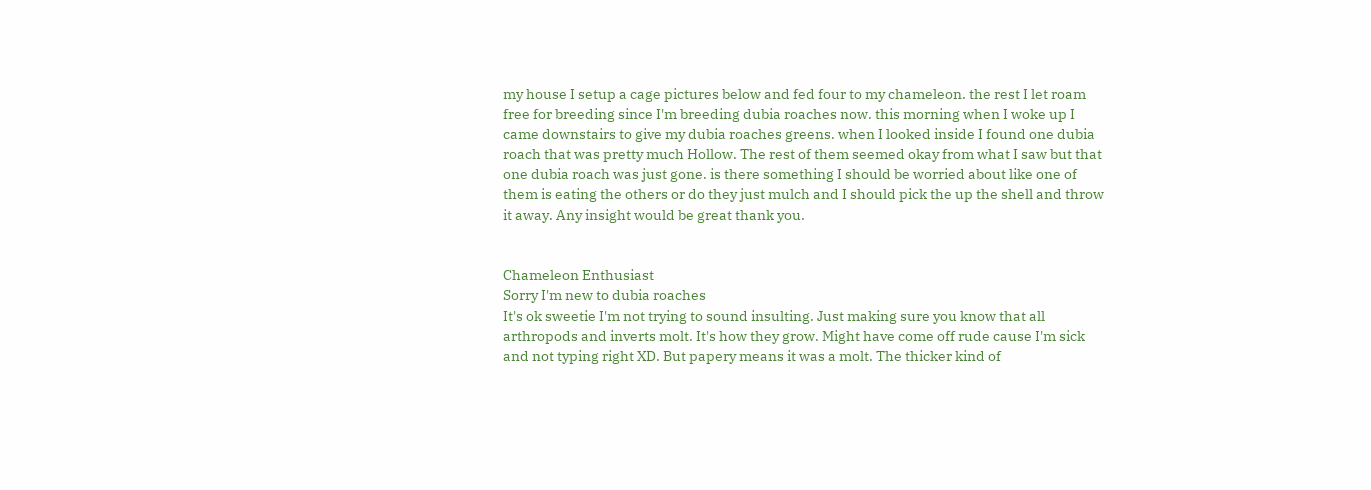my house I setup a cage pictures below and fed four to my chameleon. the rest I let roam free for breeding since I'm breeding dubia roaches now. this morning when I woke up I came downstairs to give my dubia roaches greens. when I looked inside I found one dubia roach that was pretty much Hollow. The rest of them seemed okay from what I saw but that one dubia roach was just gone. is there something I should be worried about like one of them is eating the others or do they just mulch and I should pick the up the shell and throw it away. Any insight would be great thank you.


Chameleon Enthusiast
Sorry I'm new to dubia roaches
It's ok sweetie I'm not trying to sound insulting. Just making sure you know that all arthropods and inverts molt. It's how they grow. Might have come off rude cause I'm sick and not typing right XD. But papery means it was a molt. The thicker kind of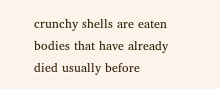crunchy shells are eaten bodies that have already died usually before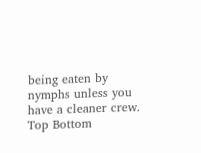being eaten by nymphs unless you have a cleaner crew.
Top Bottom